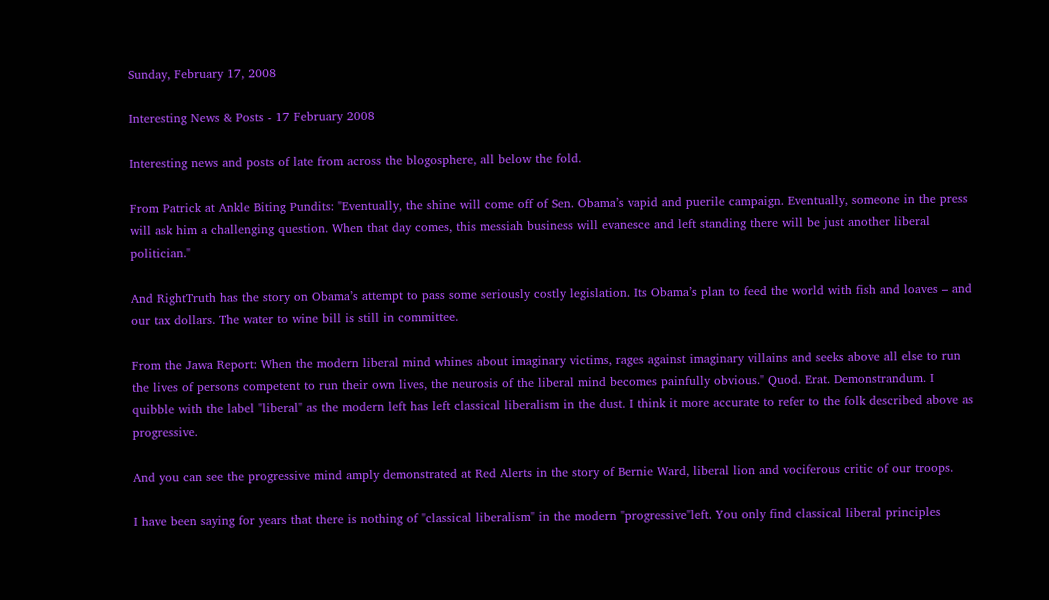Sunday, February 17, 2008

Interesting News & Posts - 17 February 2008

Interesting news and posts of late from across the blogosphere, all below the fold.

From Patrick at Ankle Biting Pundits: "Eventually, the shine will come off of Sen. Obama’s vapid and puerile campaign. Eventually, someone in the press will ask him a challenging question. When that day comes, this messiah business will evanesce and left standing there will be just another liberal politician."

And RightTruth has the story on Obama’s attempt to pass some seriously costly legislation. Its Obama’s plan to feed the world with fish and loaves – and our tax dollars. The water to wine bill is still in committee.

From the Jawa Report: When the modern liberal mind whines about imaginary victims, rages against imaginary villains and seeks above all else to run the lives of persons competent to run their own lives, the neurosis of the liberal mind becomes painfully obvious." Quod. Erat. Demonstrandum. I quibble with the label "liberal" as the modern left has left classical liberalism in the dust. I think it more accurate to refer to the folk described above as progressive.

And you can see the progressive mind amply demonstrated at Red Alerts in the story of Bernie Ward, liberal lion and vociferous critic of our troops.

I have been saying for years that there is nothing of "classical liberalism" in the modern "progressive"left. You only find classical liberal principles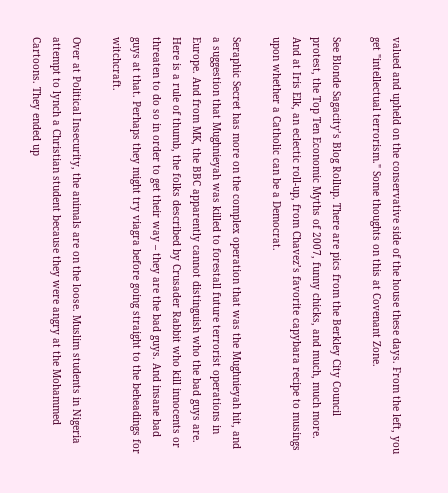valued and upheld on the conservative side of the house these days. From the left, you get "intellectual terrorism." Some thoughts on this at Covenant Zone.

See Blonde Sagacity’s Blog Rollup. There are pics from the Berkley City Council protest, the Top Ten Economic Myths of 2007, funny chicks, and much, much more. And at Iris Elk, an eclectic roll-up, from Chavez’s favorite capybara recipe to musings upon whether a Catholic can be a Democrat.

Seraphic Secret has more on the complex operation that was the Mughnieyah hit, and a suggestion that Mughnieyah was killed to forestall future terrorist operations in Europe. And from MK, the BBC apparently cannot distinguish who the bad guys are. Here is a rule of thumb, the folks described by Crusader Rabbit who kill innocents or threaten to do so in order to get their way – they are the bad guys. And insane bad guys at that. Perhaps they might try viagra before going straight to the beheadings for witchcraft.

Over at Political Insecurity, the animals are on the loose. Muslim students in Nigeria attempt to lynch a Christian student because they were angry at the Mohammed Cartoons. They ended up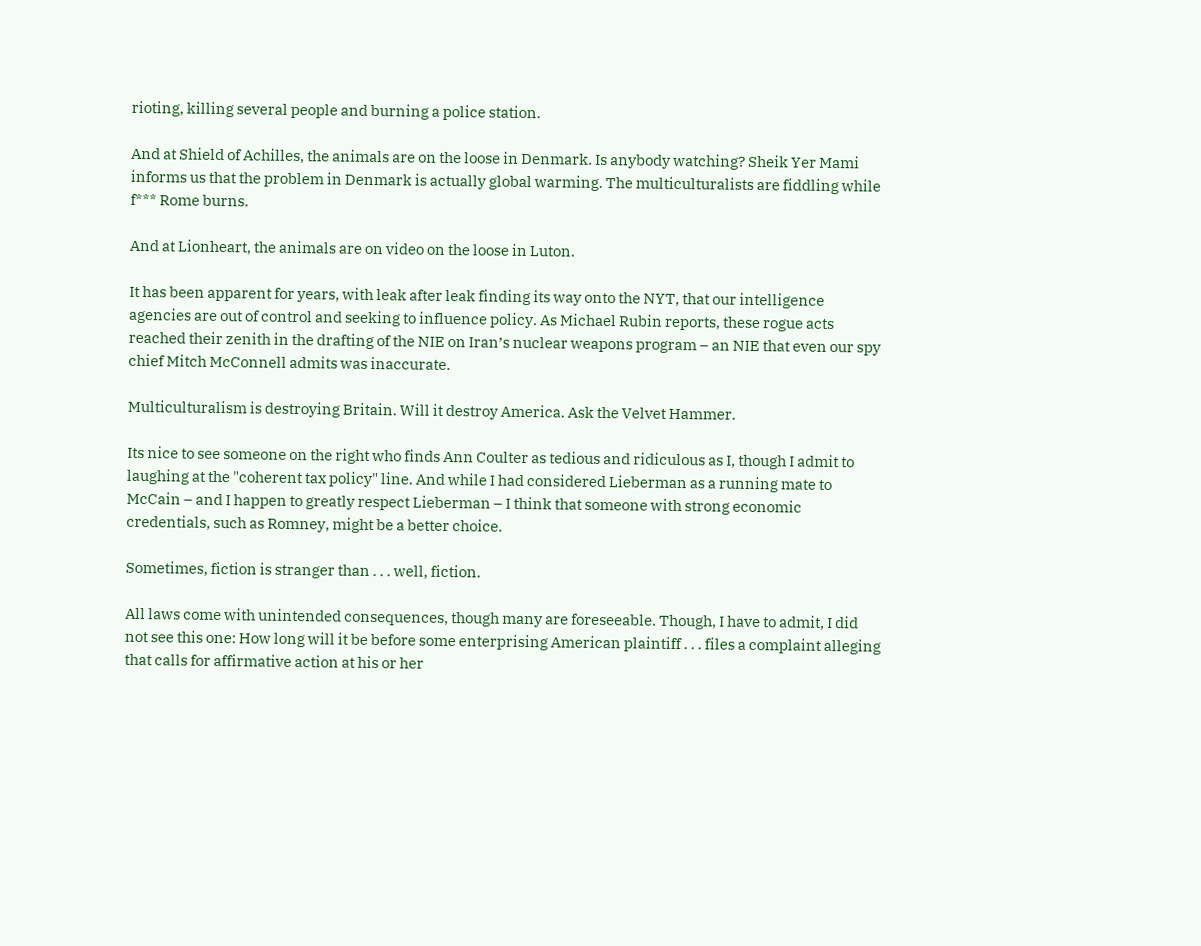rioting, killing several people and burning a police station.

And at Shield of Achilles, the animals are on the loose in Denmark. Is anybody watching? Sheik Yer Mami informs us that the problem in Denmark is actually global warming. The multiculturalists are fiddling while f*** Rome burns.

And at Lionheart, the animals are on video on the loose in Luton.

It has been apparent for years, with leak after leak finding its way onto the NYT, that our intelligence agencies are out of control and seeking to influence policy. As Michael Rubin reports, these rogue acts reached their zenith in the drafting of the NIE on Iran’s nuclear weapons program – an NIE that even our spy chief Mitch McConnell admits was inaccurate.

Multiculturalism is destroying Britain. Will it destroy America. Ask the Velvet Hammer.

Its nice to see someone on the right who finds Ann Coulter as tedious and ridiculous as I, though I admit to laughing at the "coherent tax policy" line. And while I had considered Lieberman as a running mate to McCain – and I happen to greatly respect Lieberman – I think that someone with strong economic credentials, such as Romney, might be a better choice.

Sometimes, fiction is stranger than . . . well, fiction.

All laws come with unintended consequences, though many are foreseeable. Though, I have to admit, I did not see this one: How long will it be before some enterprising American plaintiff . . . files a complaint alleging that calls for affirmative action at his or her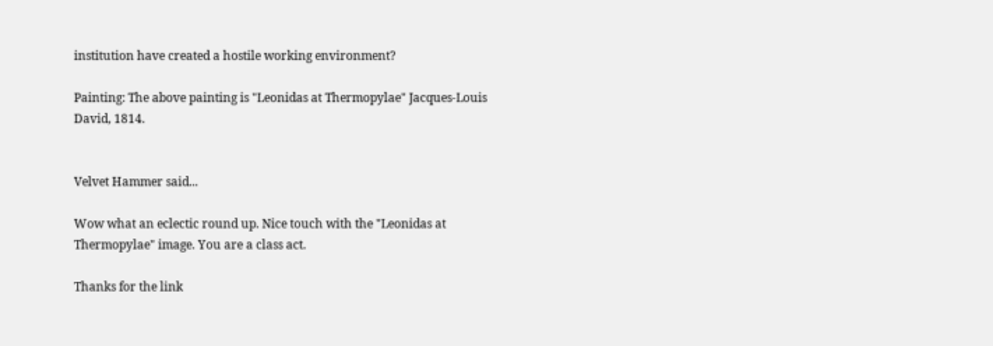institution have created a hostile working environment?

Painting: The above painting is "Leonidas at Thermopylae" Jacques-Louis David, 1814.


Velvet Hammer said...

Wow what an eclectic round up. Nice touch with the "Leonidas at Thermopylae" image. You are a class act.

Thanks for the link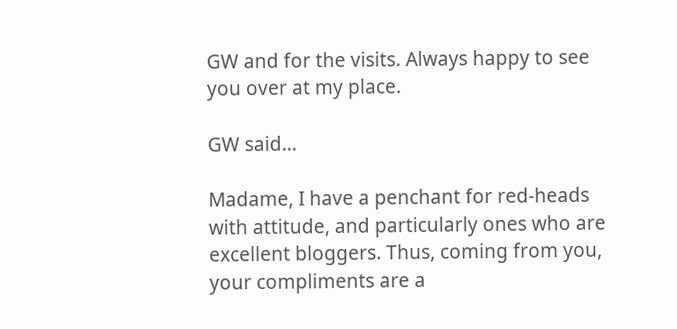GW and for the visits. Always happy to see you over at my place.

GW said...

Madame, I have a penchant for red-heads with attitude, and particularly ones who are excellent bloggers. Thus, coming from you, your compliments are a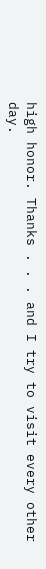high honor. Thanks . . . and I try to visit every other day.